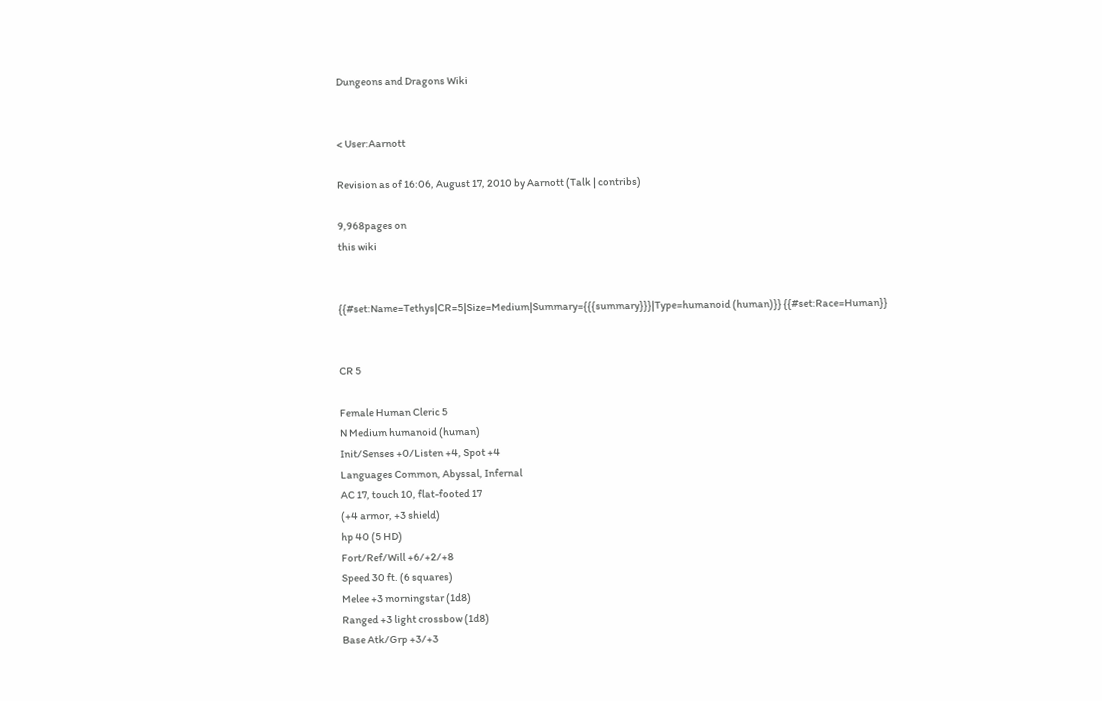Dungeons and Dragons Wiki


< User:Aarnott

Revision as of 16:06, August 17, 2010 by Aarnott (Talk | contribs)

9,968pages on
this wiki


{{#set:Name=Tethys|CR=5|Size=Medium|Summary={{{summary}}}|Type=humanoid (human)}} {{#set:Race=Human}}


CR 5

Female Human Cleric 5
N Medium humanoid (human)
Init/Senses +0/Listen +4, Spot +4
Languages Common, Abyssal, Infernal
AC 17, touch 10, flat-footed 17
(+4 armor, +3 shield)
hp 40 (5 HD)
Fort/Ref/Will +6/+2/+8
Speed 30 ft. (6 squares)
Melee +3 morningstar (1d8)
Ranged +3 light crossbow (1d8)
Base Atk/Grp +3/+3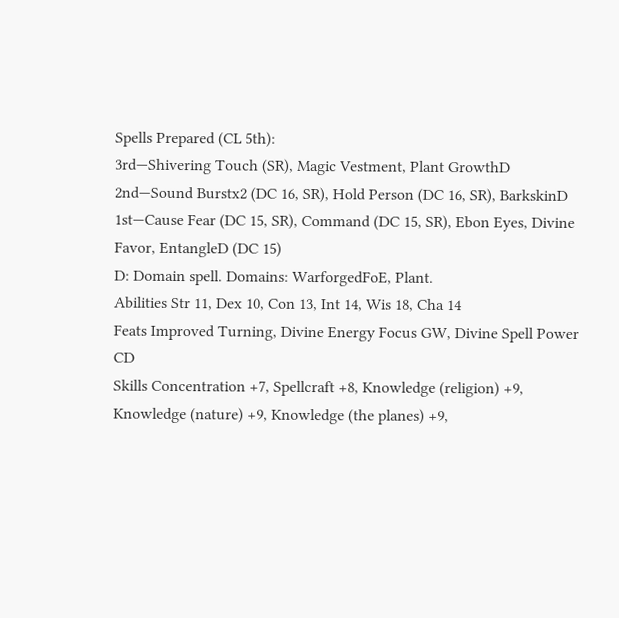Spells Prepared (CL 5th):
3rd—Shivering Touch (SR), Magic Vestment, Plant GrowthD
2nd—Sound Burstx2 (DC 16, SR), Hold Person (DC 16, SR), BarkskinD
1st—Cause Fear (DC 15, SR), Command (DC 15, SR), Ebon Eyes, Divine Favor, EntangleD (DC 15)
D: Domain spell. Domains: WarforgedFoE, Plant.
Abilities Str 11, Dex 10, Con 13, Int 14, Wis 18, Cha 14
Feats Improved Turning, Divine Energy Focus GW, Divine Spell Power CD
Skills Concentration +7, Spellcraft +8, Knowledge (religion) +9, Knowledge (nature) +9, Knowledge (the planes) +9,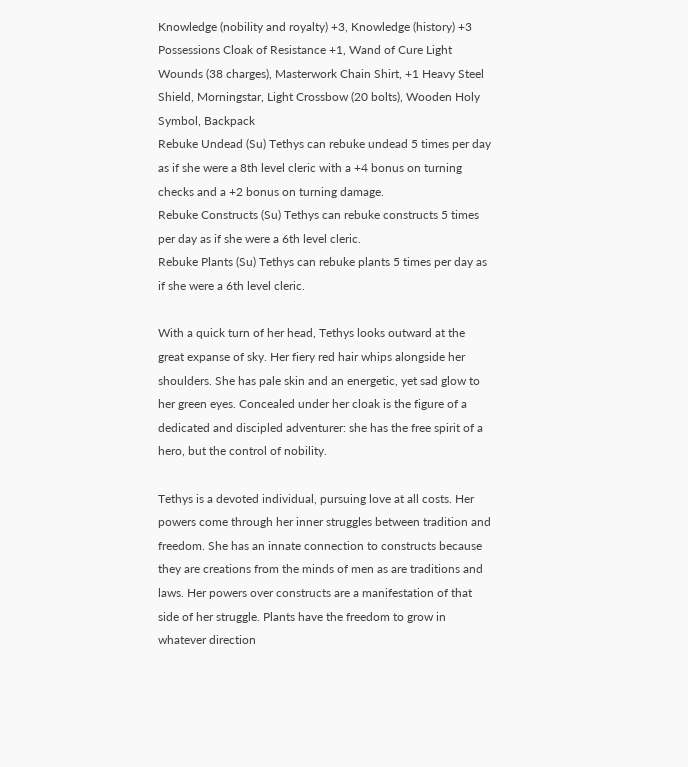Knowledge (nobility and royalty) +3, Knowledge (history) +3
Possessions Cloak of Resistance +1, Wand of Cure Light Wounds (38 charges), Masterwork Chain Shirt, +1 Heavy Steel Shield, Morningstar, Light Crossbow (20 bolts), Wooden Holy Symbol, Backpack
Rebuke Undead (Su) Tethys can rebuke undead 5 times per day as if she were a 8th level cleric with a +4 bonus on turning checks and a +2 bonus on turning damage.
Rebuke Constructs (Su) Tethys can rebuke constructs 5 times per day as if she were a 6th level cleric.
Rebuke Plants (Su) Tethys can rebuke plants 5 times per day as if she were a 6th level cleric.

With a quick turn of her head, Tethys looks outward at the great expanse of sky. Her fiery red hair whips alongside her shoulders. She has pale skin and an energetic, yet sad glow to her green eyes. Concealed under her cloak is the figure of a dedicated and discipled adventurer: she has the free spirit of a hero, but the control of nobility.

Tethys is a devoted individual, pursuing love at all costs. Her powers come through her inner struggles between tradition and freedom. She has an innate connection to constructs because they are creations from the minds of men as are traditions and laws. Her powers over constructs are a manifestation of that side of her struggle. Plants have the freedom to grow in whatever direction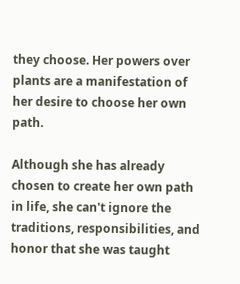they choose. Her powers over plants are a manifestation of her desire to choose her own path.

Although she has already chosen to create her own path in life, she can't ignore the traditions, responsibilities, and honor that she was taught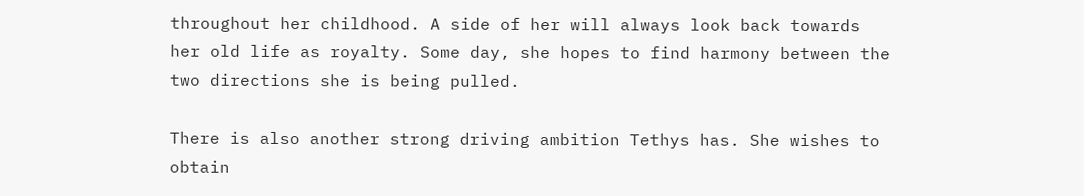throughout her childhood. A side of her will always look back towards her old life as royalty. Some day, she hopes to find harmony between the two directions she is being pulled.

There is also another strong driving ambition Tethys has. She wishes to obtain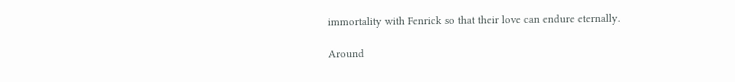immortality with Fenrick so that their love can endure eternally.

Around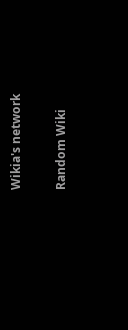Wikia's network

Random Wiki